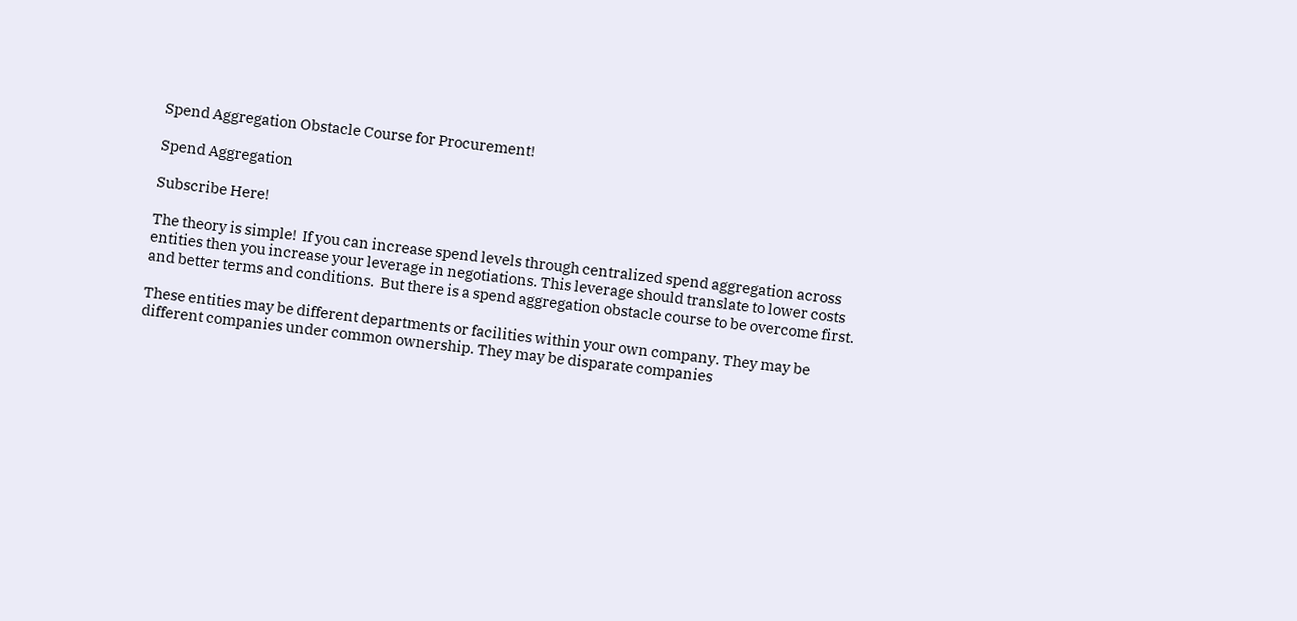Spend Aggregation Obstacle Course for Procurement!

Spend Aggregation

Subscribe Here!

The theory is simple!  If you can increase spend levels through centralized spend aggregation across entities then you increase your leverage in negotiations. This leverage should translate to lower costs and better terms and conditions.  But there is a spend aggregation obstacle course to be overcome first.

These entities may be different departments or facilities within your own company. They may be different companies under common ownership. They may be disparate companies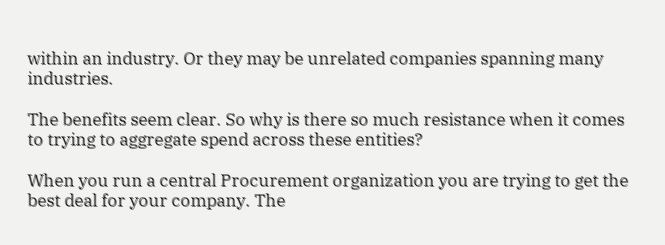within an industry. Or they may be unrelated companies spanning many industries.

The benefits seem clear. So why is there so much resistance when it comes to trying to aggregate spend across these entities?

When you run a central Procurement organization you are trying to get the best deal for your company. The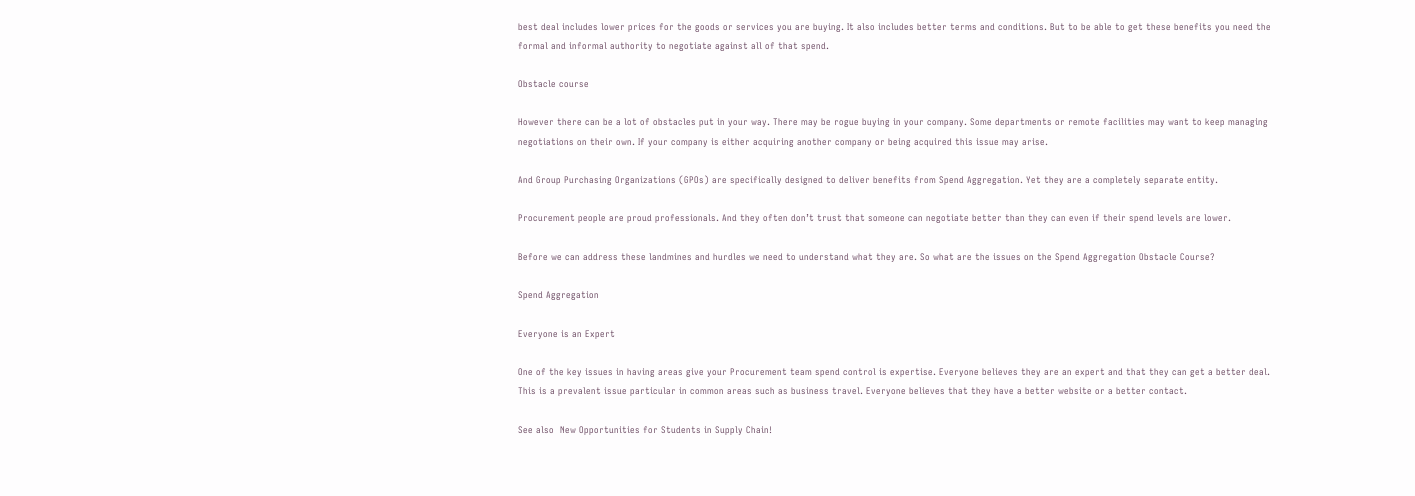best deal includes lower prices for the goods or services you are buying. It also includes better terms and conditions. But to be able to get these benefits you need the formal and informal authority to negotiate against all of that spend.

Obstacle course

However there can be a lot of obstacles put in your way. There may be rogue buying in your company. Some departments or remote facilities may want to keep managing negotiations on their own. If your company is either acquiring another company or being acquired this issue may arise.

And Group Purchasing Organizations (GPOs) are specifically designed to deliver benefits from Spend Aggregation. Yet they are a completely separate entity.

Procurement people are proud professionals. And they often don’t trust that someone can negotiate better than they can even if their spend levels are lower.

Before we can address these landmines and hurdles we need to understand what they are. So what are the issues on the Spend Aggregation Obstacle Course?

Spend Aggregation

Everyone is an Expert

One of the key issues in having areas give your Procurement team spend control is expertise. Everyone believes they are an expert and that they can get a better deal. This is a prevalent issue particular in common areas such as business travel. Everyone believes that they have a better website or a better contact.

See also  New Opportunities for Students in Supply Chain!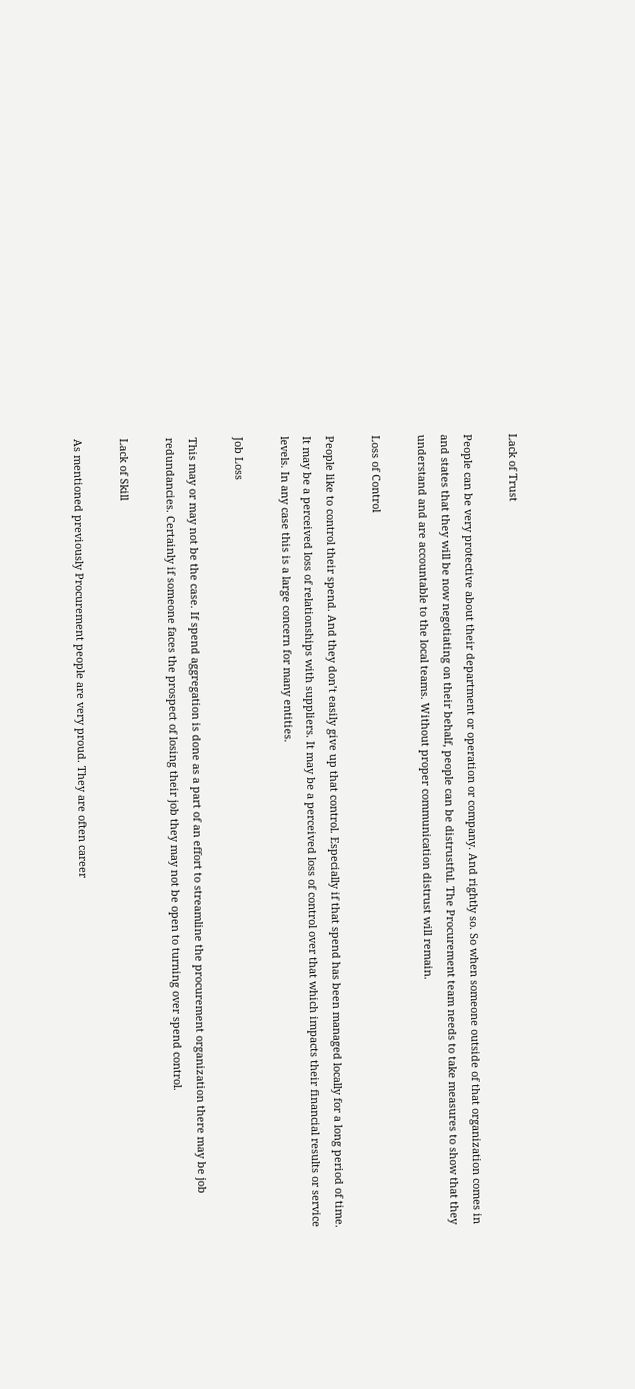Lack of Trust

People can be very protective about their department or operation or company. And rightly so. So when someone outside of that organization comes in and states that they will be now negotiating on their behalf, people can be distrustful. The Procurement team needs to take measures to show that they understand and are accountable to the local teams. Without proper communication distrust will remain.

Loss of Control

People like to control their spend. And they don’t easily give up that control. Especially if that spend has been managed locally for a long period of time. It may be a perceived loss of relationships with suppliers. It may be a perceived loss of control over that which impacts their financial results or service levels. In any case this is a large concern for many entities.

Job Loss

This may or may not be the case. If spend aggregation is done as a part of an effort to streamline the procurement organization there may be job redundancies. Certainly if someone faces the prospect of losing their job they may not be open to turning over spend control.

Lack of Skill

As mentioned previously Procurement people are very proud. They are often career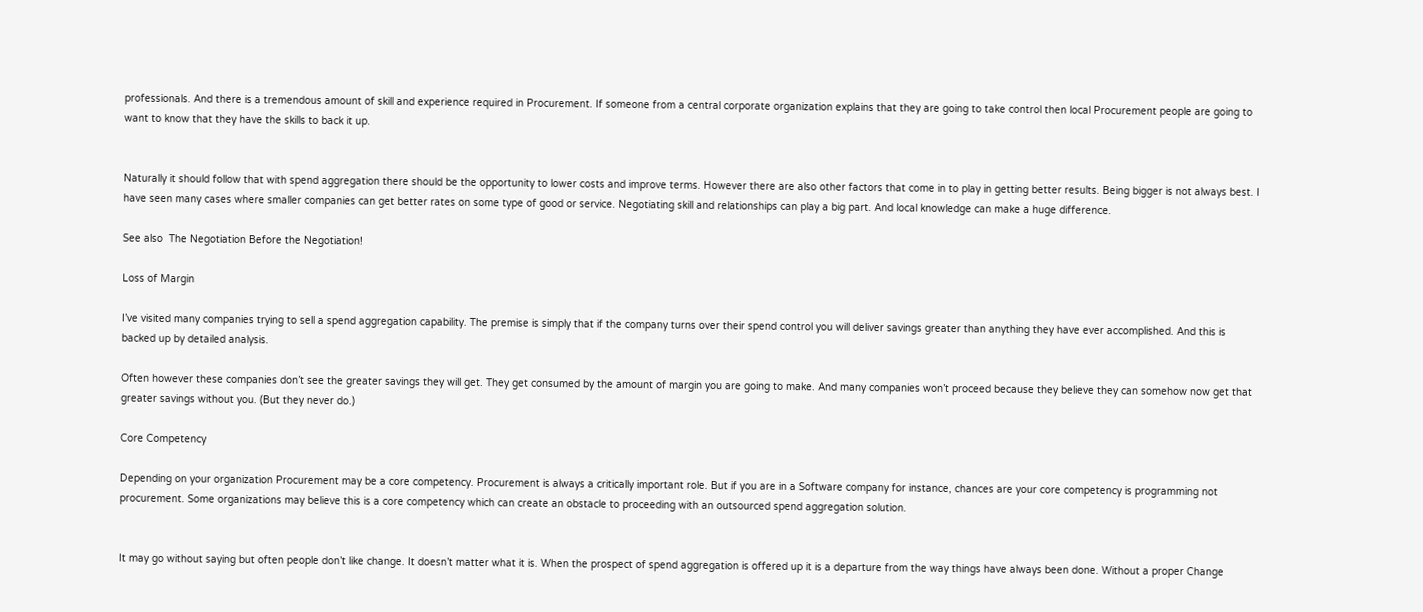professionals. And there is a tremendous amount of skill and experience required in Procurement. If someone from a central corporate organization explains that they are going to take control then local Procurement people are going to want to know that they have the skills to back it up.


Naturally it should follow that with spend aggregation there should be the opportunity to lower costs and improve terms. However there are also other factors that come in to play in getting better results. Being bigger is not always best. I have seen many cases where smaller companies can get better rates on some type of good or service. Negotiating skill and relationships can play a big part. And local knowledge can make a huge difference.

See also  The Negotiation Before the Negotiation!

Loss of Margin

I’ve visited many companies trying to sell a spend aggregation capability. The premise is simply that if the company turns over their spend control you will deliver savings greater than anything they have ever accomplished. And this is backed up by detailed analysis.

Often however these companies don’t see the greater savings they will get. They get consumed by the amount of margin you are going to make. And many companies won’t proceed because they believe they can somehow now get that greater savings without you. (But they never do.)

Core Competency

Depending on your organization Procurement may be a core competency. Procurement is always a critically important role. But if you are in a Software company for instance, chances are your core competency is programming not procurement. Some organizations may believe this is a core competency which can create an obstacle to proceeding with an outsourced spend aggregation solution.


It may go without saying but often people don’t like change. It doesn’t matter what it is. When the prospect of spend aggregation is offered up it is a departure from the way things have always been done. Without a proper Change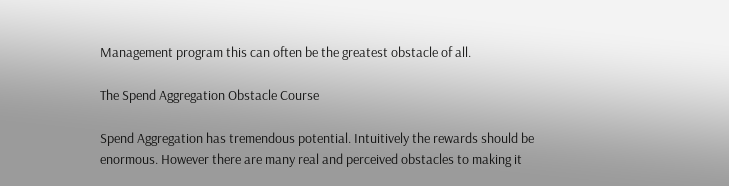Management program this can often be the greatest obstacle of all.

The Spend Aggregation Obstacle Course

Spend Aggregation has tremendous potential. Intuitively the rewards should be enormous. However there are many real and perceived obstacles to making it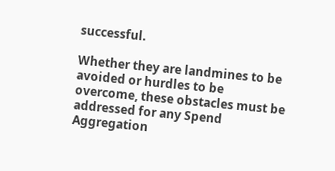successful.

Whether they are landmines to be avoided or hurdles to be overcome, these obstacles must be addressed for any Spend Aggregation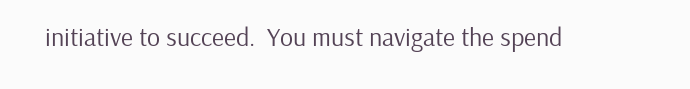initiative to succeed.  You must navigate the spend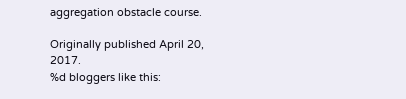aggregation obstacle course.

Originally published April 20, 2017.
%d bloggers like this: